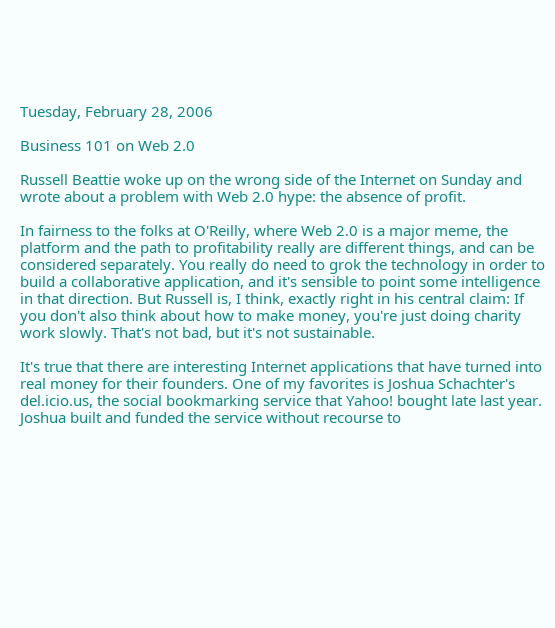Tuesday, February 28, 2006

Business 101 on Web 2.0

Russell Beattie woke up on the wrong side of the Internet on Sunday and wrote about a problem with Web 2.0 hype: the absence of profit.

In fairness to the folks at O'Reilly, where Web 2.0 is a major meme, the platform and the path to profitability really are different things, and can be considered separately. You really do need to grok the technology in order to build a collaborative application, and it's sensible to point some intelligence in that direction. But Russell is, I think, exactly right in his central claim: If you don't also think about how to make money, you're just doing charity work slowly. That's not bad, but it's not sustainable.

It's true that there are interesting Internet applications that have turned into real money for their founders. One of my favorites is Joshua Schachter's del.icio.us, the social bookmarking service that Yahoo! bought late last year. Joshua built and funded the service without recourse to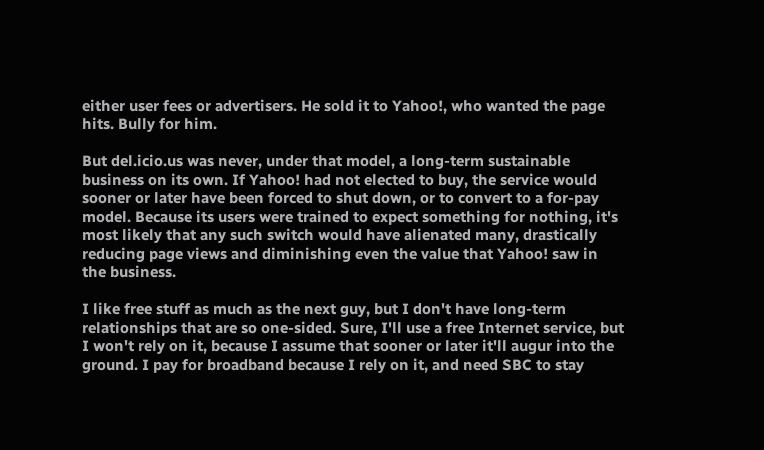either user fees or advertisers. He sold it to Yahoo!, who wanted the page hits. Bully for him.

But del.icio.us was never, under that model, a long-term sustainable business on its own. If Yahoo! had not elected to buy, the service would sooner or later have been forced to shut down, or to convert to a for-pay model. Because its users were trained to expect something for nothing, it's most likely that any such switch would have alienated many, drastically reducing page views and diminishing even the value that Yahoo! saw in the business.

I like free stuff as much as the next guy, but I don't have long-term relationships that are so one-sided. Sure, I'll use a free Internet service, but I won't rely on it, because I assume that sooner or later it'll augur into the ground. I pay for broadband because I rely on it, and need SBC to stay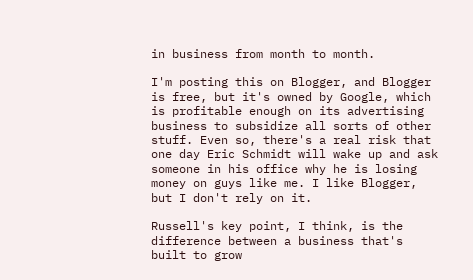in business from month to month.

I'm posting this on Blogger, and Blogger is free, but it's owned by Google, which is profitable enough on its advertising business to subsidize all sorts of other stuff. Even so, there's a real risk that one day Eric Schmidt will wake up and ask someone in his office why he is losing money on guys like me. I like Blogger, but I don't rely on it.

Russell's key point, I think, is the difference between a business that's built to grow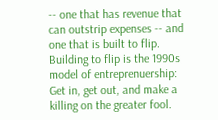-- one that has revenue that can outstrip expenses -- and one that is built to flip. Building to flip is the 1990s model of entreprenuership: Get in, get out, and make a killing on the greater fool.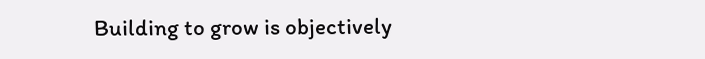Building to grow is objectively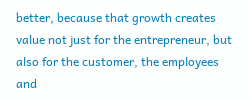better, because that growth creates value not just for the entrepreneur, but also for the customer, the employees and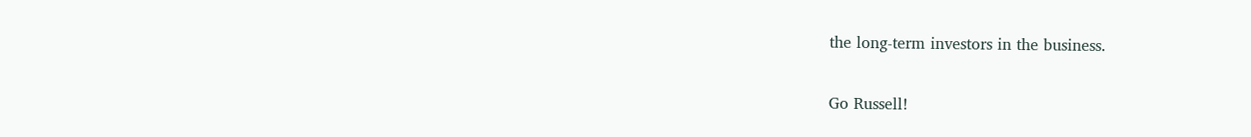the long-term investors in the business.

Go Russell!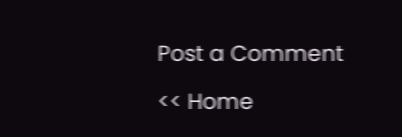Post a Comment

<< Home